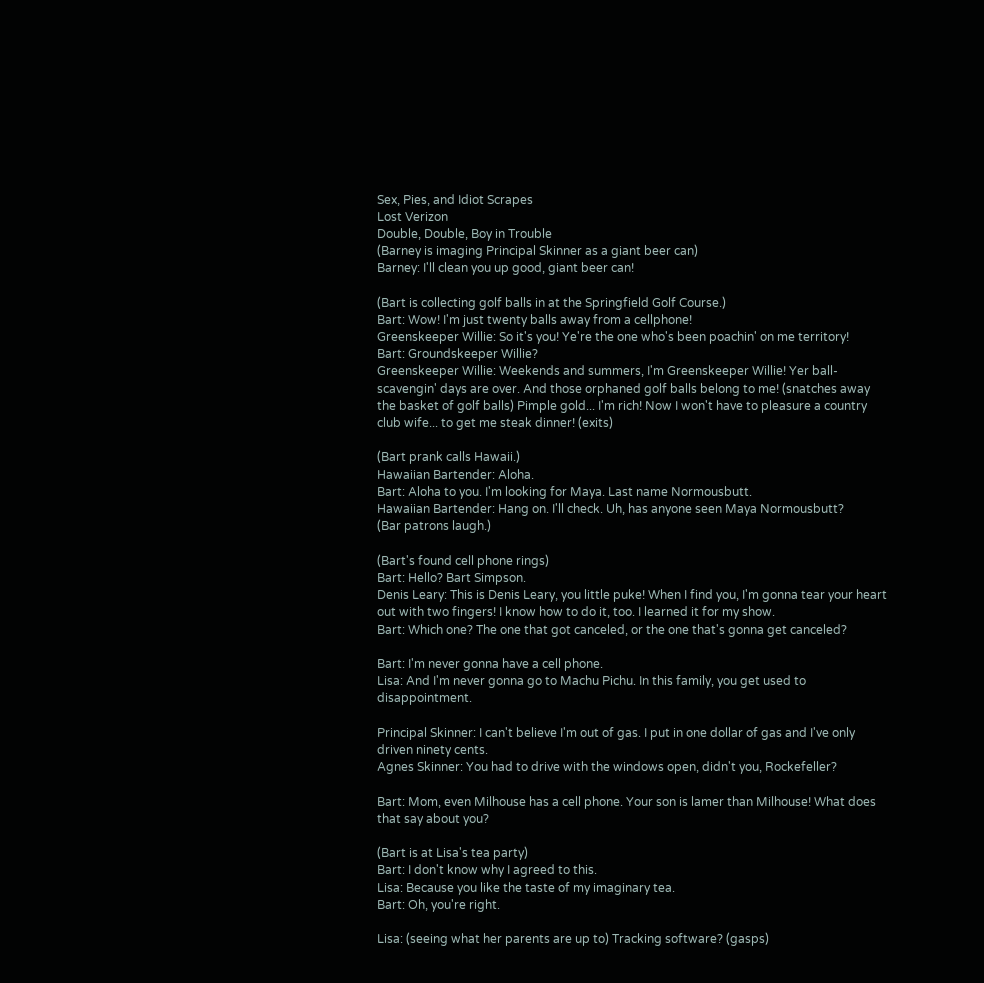Sex, Pies, and Idiot Scrapes
Lost Verizon
Double, Double, Boy in Trouble
(Barney is imaging Principal Skinner as a giant beer can)
Barney: I'll clean you up good, giant beer can!

(Bart is collecting golf balls in at the Springfield Golf Course.)
Bart: Wow! I'm just twenty balls away from a cellphone!
Greenskeeper Willie: So it's you! Ye're the one who's been poachin' on me territory!
Bart: Groundskeeper Willie?
Greenskeeper Willie: Weekends and summers, I'm Greenskeeper Willie! Yer ball-scavengin' days are over. And those orphaned golf balls belong to me! (snatches away the basket of golf balls) Pimple gold... I'm rich! Now I won't have to pleasure a country club wife... to get me steak dinner! (exits)

(Bart prank calls Hawaii.)
Hawaiian Bartender: Aloha.
Bart: Aloha to you. I'm looking for Maya. Last name Normousbutt.
Hawaiian Bartender: Hang on. I'll check. Uh, has anyone seen Maya Normousbutt?
(Bar patrons laugh.)

(Bart's found cell phone rings)
Bart: Hello? Bart Simpson.
Denis Leary: This is Denis Leary, you little puke! When I find you, I'm gonna tear your heart out with two fingers! I know how to do it, too. I learned it for my show.
Bart: Which one? The one that got canceled, or the one that's gonna get canceled?

Bart: I'm never gonna have a cell phone.
Lisa: And I'm never gonna go to Machu Pichu. In this family, you get used to disappointment.

Principal Skinner: I can't believe I'm out of gas. I put in one dollar of gas and I've only driven ninety cents.
Agnes Skinner: You had to drive with the windows open, didn't you, Rockefeller?

Bart: Mom, even Milhouse has a cell phone. Your son is lamer than Milhouse! What does that say about you?

(Bart is at Lisa's tea party)
Bart: I don't know why I agreed to this.
Lisa: Because you like the taste of my imaginary tea.
Bart: Oh, you're right.

Lisa: (seeing what her parents are up to) Tracking software? (gasps)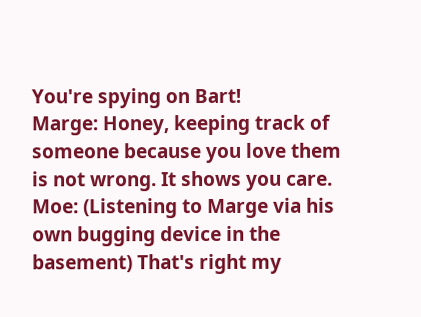You're spying on Bart!
Marge: Honey, keeping track of someone because you love them is not wrong. It shows you care.
Moe: (Listening to Marge via his own bugging device in the basement) That's right my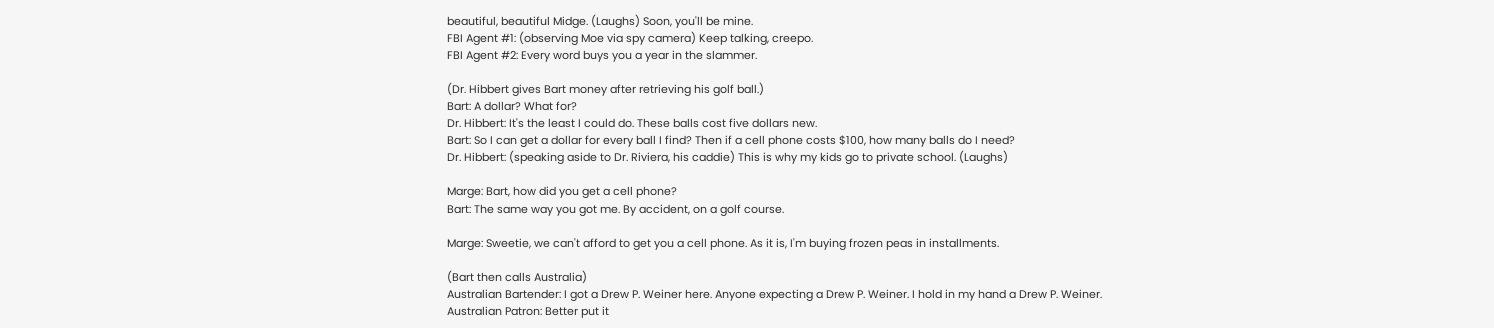beautiful, beautiful Midge. (Laughs) Soon, you'll be mine.
FBI Agent #1: (observing Moe via spy camera) Keep talking, creepo.
FBI Agent #2: Every word buys you a year in the slammer.

(Dr. Hibbert gives Bart money after retrieving his golf ball.)
Bart: A dollar? What for?
Dr. Hibbert: It's the least I could do. These balls cost five dollars new.
Bart: So I can get a dollar for every ball I find? Then if a cell phone costs $100, how many balls do I need?
Dr. Hibbert: (speaking aside to Dr. Riviera, his caddie) This is why my kids go to private school. (Laughs)

Marge: Bart, how did you get a cell phone?
Bart: The same way you got me. By accident, on a golf course.

Marge: Sweetie, we can't afford to get you a cell phone. As it is, I'm buying frozen peas in installments.

(Bart then calls Australia)
Australian Bartender: I got a Drew P. Weiner here. Anyone expecting a Drew P. Weiner. I hold in my hand a Drew P. Weiner.
Australian Patron: Better put it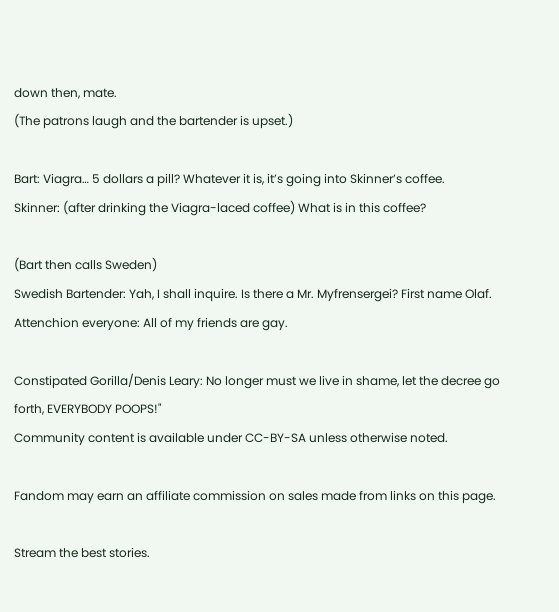down then, mate.
(The patrons laugh and the bartender is upset.)

Bart: Viagra… 5 dollars a pill? Whatever it is, it’s going into Skinner’s coffee.
Skinner: (after drinking the Viagra-laced coffee) What is in this coffee?

(Bart then calls Sweden)
Swedish Bartender: Yah, I shall inquire. Is there a Mr. Myfrensergei? First name Olaf. Attenchion everyone: All of my friends are gay.

Constipated Gorilla/Denis Leary: No longer must we live in shame, let the decree go forth, EVERYBODY POOPS!"
Community content is available under CC-BY-SA unless otherwise noted.

Fandom may earn an affiliate commission on sales made from links on this page.

Stream the best stories.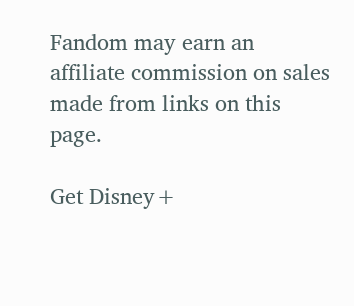Fandom may earn an affiliate commission on sales made from links on this page.

Get Disney+